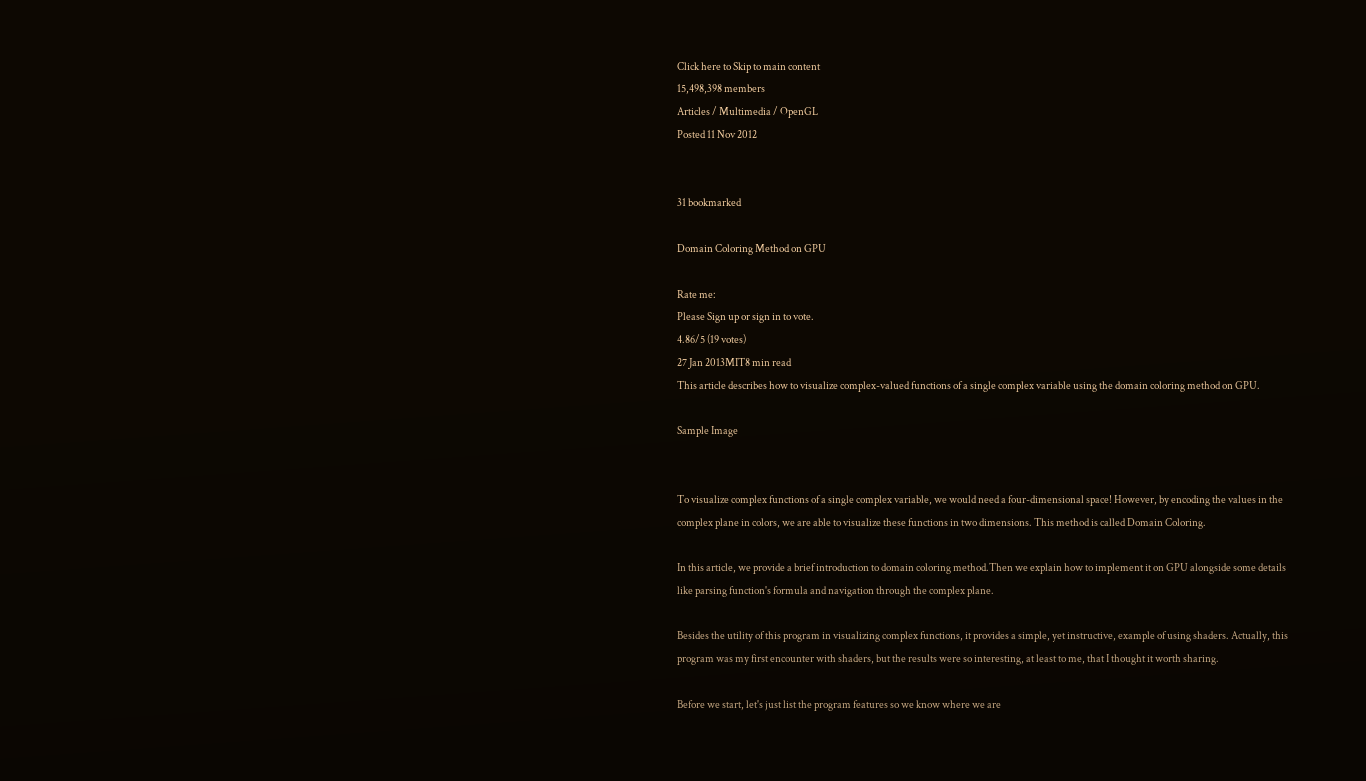Click here to Skip to main content
15,498,398 members
Articles / Multimedia / OpenGL
Posted 11 Nov 2012


31 bookmarked

Domain Coloring Method on GPU

Rate me:
Please Sign up or sign in to vote.
4.86/5 (19 votes)
27 Jan 2013MIT8 min read
This article describes how to visualize complex-valued functions of a single complex variable using the domain coloring method on GPU.

Sample Image


To visualize complex functions of a single complex variable, we would need a four-dimensional space! However, by encoding the values in the complex plane in colors, we are able to visualize these functions in two dimensions. This method is called Domain Coloring.

In this article, we provide a brief introduction to domain coloring method.Then we explain how to implement it on GPU alongside some details like parsing function's formula and navigation through the complex plane.

Besides the utility of this program in visualizing complex functions, it provides a simple, yet instructive, example of using shaders. Actually, this program was my first encounter with shaders, but the results were so interesting, at least to me, that I thought it worth sharing.

Before we start, let's just list the program features so we know where we are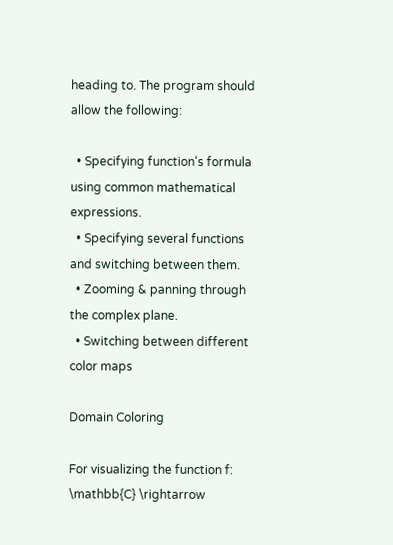heading to. The program should allow the following:

  • Specifying function's formula using common mathematical expressions.
  • Specifying several functions and switching between them.
  • Zooming & panning through the complex plane.
  • Switching between different color maps

Domain Coloring

For visualizing the function f: \mathbb{C} \rightarrow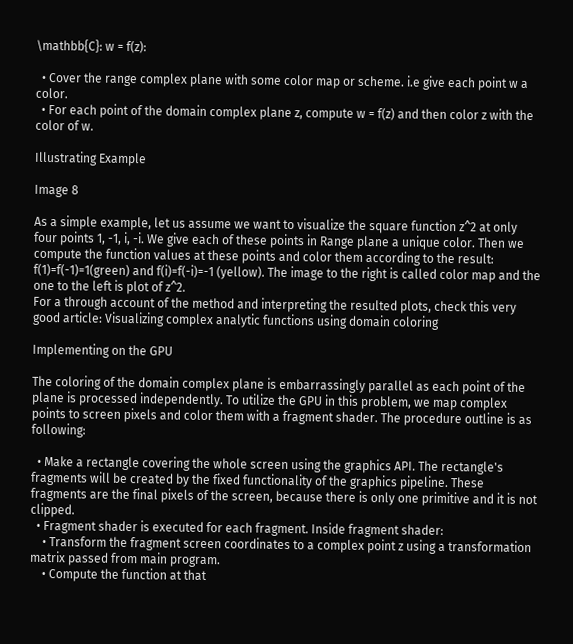\mathbb{C}: w = f(z):

  • Cover the range complex plane with some color map or scheme. i.e give each point w a color.
  • For each point of the domain complex plane z, compute w = f(z) and then color z with the color of w.

Illustrating Example

Image 8

As a simple example, let us assume we want to visualize the square function z^2 at only four points 1, -1, i, -i. We give each of these points in Range plane a unique color. Then we compute the function values at these points and color them according to the result: f(1)=f(-1)=1(green) and f(i)=f(-i)=-1 (yellow). The image to the right is called color map and the one to the left is plot of z^2.
For a through account of the method and interpreting the resulted plots, check this very good article: Visualizing complex analytic functions using domain coloring

Implementing on the GPU

The coloring of the domain complex plane is embarrassingly parallel as each point of the plane is processed independently. To utilize the GPU in this problem, we map complex points to screen pixels and color them with a fragment shader. The procedure outline is as following:

  • Make a rectangle covering the whole screen using the graphics API. The rectangle's fragments will be created by the fixed functionality of the graphics pipeline. These fragments are the final pixels of the screen, because there is only one primitive and it is not clipped.
  • Fragment shader is executed for each fragment. Inside fragment shader:
    • Transform the fragment screen coordinates to a complex point z using a transformation matrix passed from main program.
    • Compute the function at that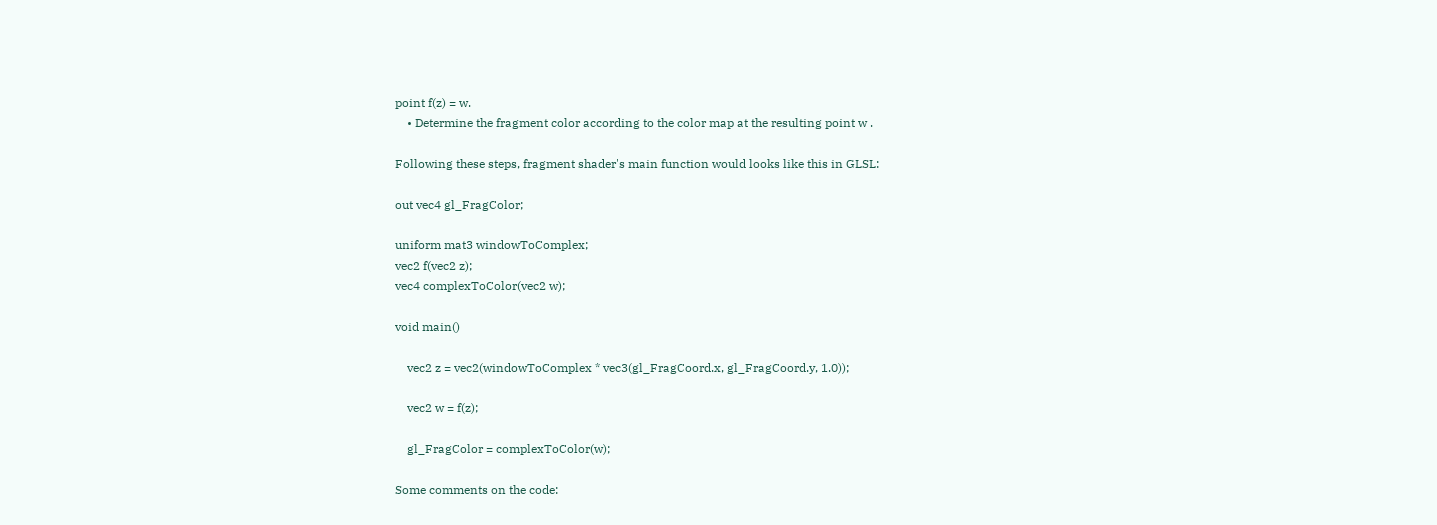point f(z) = w.
    • Determine the fragment color according to the color map at the resulting point w .

Following these steps, fragment shader's main function would looks like this in GLSL:

out vec4 gl_FragColor;

uniform mat3 windowToComplex;
vec2 f(vec2 z);
vec4 complexToColor(vec2 w);

void main()

    vec2 z = vec2(windowToComplex * vec3(gl_FragCoord.x, gl_FragCoord.y, 1.0));

    vec2 w = f(z);

    gl_FragColor = complexToColor(w);

Some comments on the code: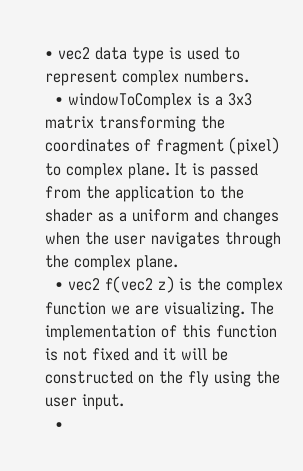• vec2 data type is used to represent complex numbers.
  • windowToComplex is a 3x3 matrix transforming the coordinates of fragment (pixel) to complex plane. It is passed from the application to the shader as a uniform and changes when the user navigates through the complex plane.
  • vec2 f(vec2 z) is the complex function we are visualizing. The implementation of this function is not fixed and it will be constructed on the fly using the user input.
  •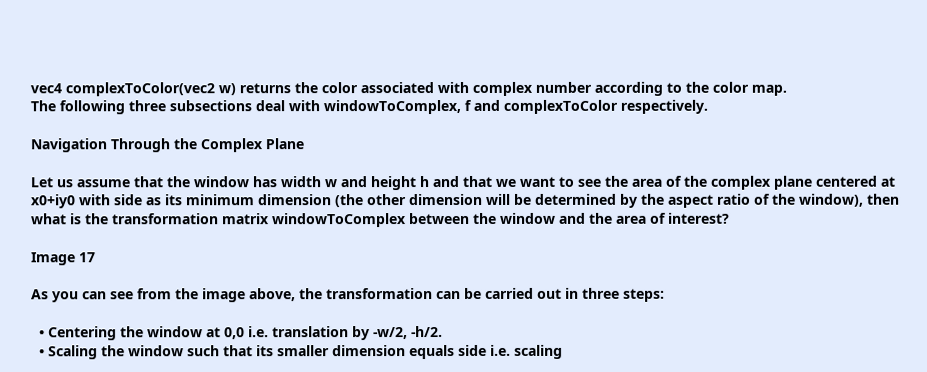vec4 complexToColor(vec2 w) returns the color associated with complex number according to the color map.
The following three subsections deal with windowToComplex, f and complexToColor respectively.

Navigation Through the Complex Plane

Let us assume that the window has width w and height h and that we want to see the area of the complex plane centered at x0+iy0 with side as its minimum dimension (the other dimension will be determined by the aspect ratio of the window), then what is the transformation matrix windowToComplex between the window and the area of interest?

Image 17

As you can see from the image above, the transformation can be carried out in three steps:

  • Centering the window at 0,0 i.e. translation by -w/2, -h/2.
  • Scaling the window such that its smaller dimension equals side i.e. scaling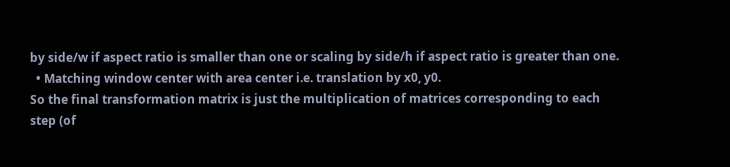by side/w if aspect ratio is smaller than one or scaling by side/h if aspect ratio is greater than one.
  • Matching window center with area center i.e. translation by x0, y0.
So the final transformation matrix is just the multiplication of matrices corresponding to each step (of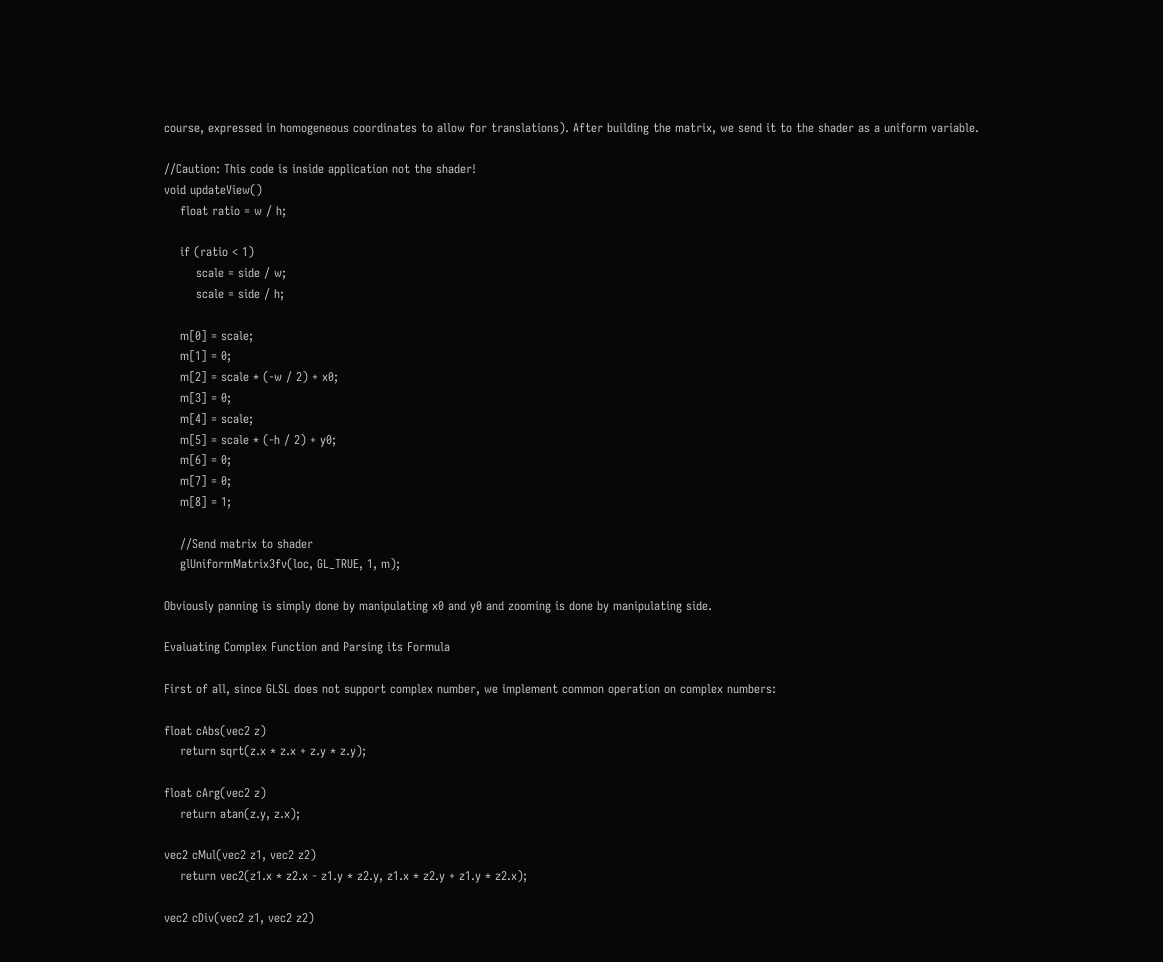course, expressed in homogeneous coordinates to allow for translations). After building the matrix, we send it to the shader as a uniform variable.

//Caution: This code is inside application not the shader!
void updateView()
    float ratio = w / h;

    if (ratio < 1)
        scale = side / w;
        scale = side / h;

    m[0] = scale;
    m[1] = 0;
    m[2] = scale * (-w / 2) + x0;
    m[3] = 0;
    m[4] = scale;
    m[5] = scale * (-h / 2) + y0;
    m[6] = 0;
    m[7] = 0;
    m[8] = 1;

    //Send matrix to shader
    glUniformMatrix3fv(loc, GL_TRUE, 1, m);

Obviously panning is simply done by manipulating x0 and y0 and zooming is done by manipulating side.

Evaluating Complex Function and Parsing its Formula

First of all, since GLSL does not support complex number, we implement common operation on complex numbers:

float cAbs(vec2 z)
    return sqrt(z.x * z.x + z.y * z.y);

float cArg(vec2 z)
    return atan(z.y, z.x);

vec2 cMul(vec2 z1, vec2 z2)
    return vec2(z1.x * z2.x - z1.y * z2.y, z1.x * z2.y + z1.y * z2.x);

vec2 cDiv(vec2 z1, vec2 z2)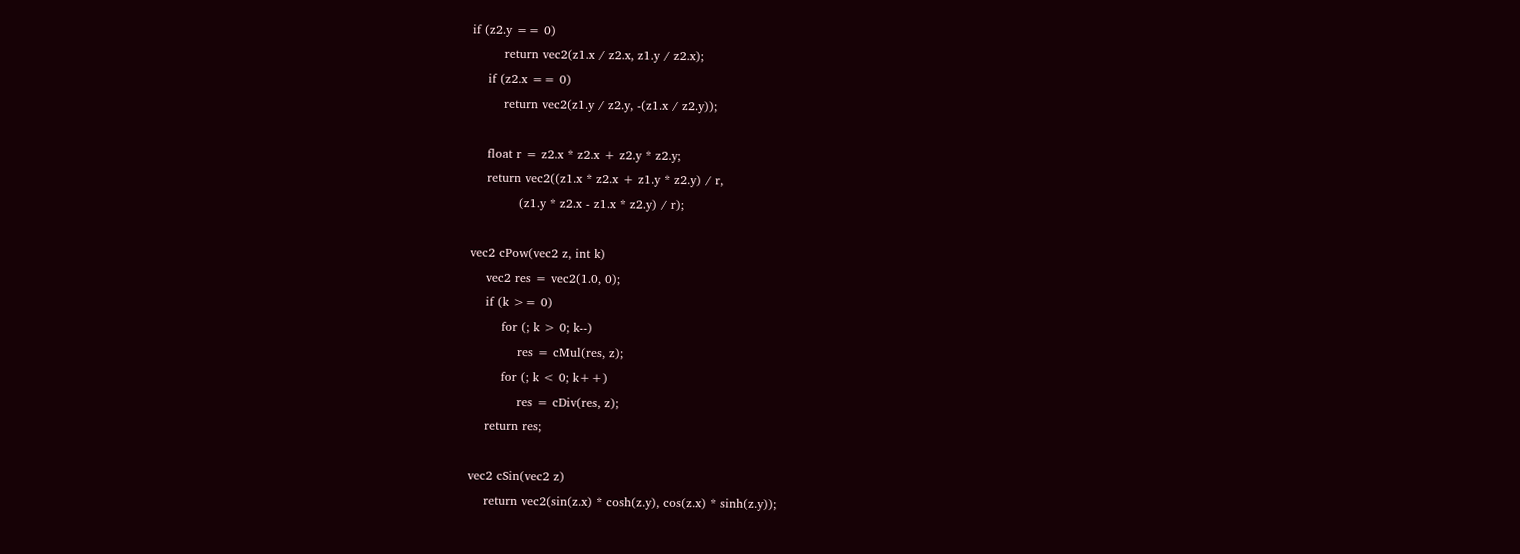if (z2.y == 0)
        return vec2(z1.x / z2.x, z1.y / z2.x);
    if (z2.x == 0)
        return vec2(z1.y / z2.y, -(z1.x / z2.y));

    float r = z2.x * z2.x + z2.y * z2.y;
    return vec2((z1.x * z2.x + z1.y * z2.y) / r,
            (z1.y * z2.x - z1.x * z2.y) / r);

vec2 cPow(vec2 z, int k)
    vec2 res = vec2(1.0, 0);
    if (k >= 0)
        for (; k > 0; k--)
            res = cMul(res, z);
        for (; k < 0; k++)
            res = cDiv(res, z);
    return res;

vec2 cSin(vec2 z)
    return vec2(sin(z.x) * cosh(z.y), cos(z.x) * sinh(z.y));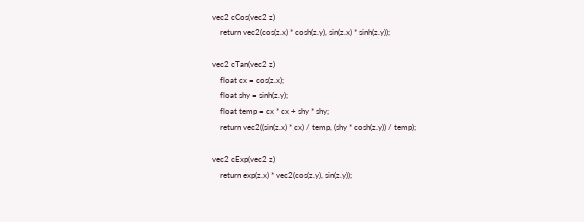vec2 cCos(vec2 z)
    return vec2(cos(z.x) * cosh(z.y), sin(z.x) * sinh(z.y));

vec2 cTan(vec2 z)
    float cx = cos(z.x);
    float shy = sinh(z.y);
    float temp = cx * cx + shy * shy;
    return vec2((sin(z.x) * cx) / temp, (shy * cosh(z.y)) / temp);

vec2 cExp(vec2 z)
    return exp(z.x) * vec2(cos(z.y), sin(z.y));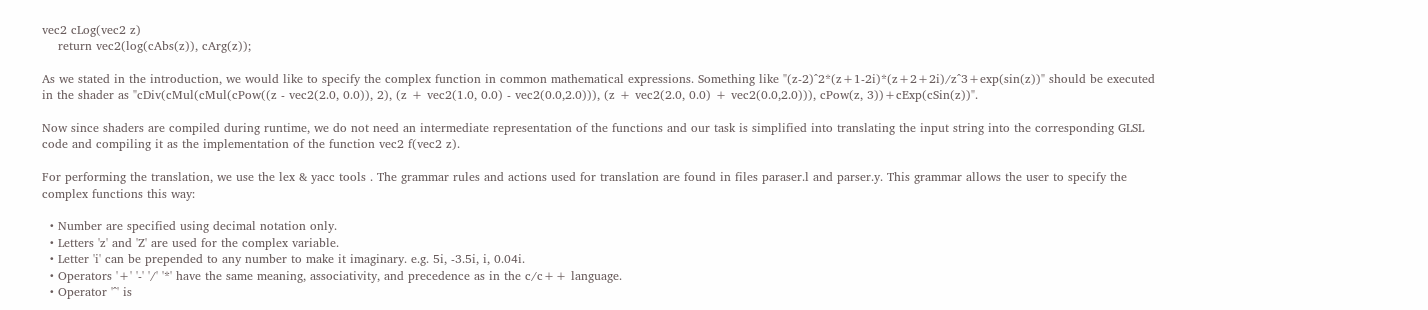vec2 cLog(vec2 z)
    return vec2(log(cAbs(z)), cArg(z));

As we stated in the introduction, we would like to specify the complex function in common mathematical expressions. Something like "(z-2)^2*(z+1-2i)*(z+2+2i)/z^3+exp(sin(z))" should be executed in the shader as "cDiv(cMul(cMul(cPow((z - vec2(2.0, 0.0)), 2), (z + vec2(1.0, 0.0) - vec2(0.0,2.0))), (z + vec2(2.0, 0.0) + vec2(0.0,2.0))), cPow(z, 3))+cExp(cSin(z))".

Now since shaders are compiled during runtime, we do not need an intermediate representation of the functions and our task is simplified into translating the input string into the corresponding GLSL code and compiling it as the implementation of the function vec2 f(vec2 z).

For performing the translation, we use the lex & yacc tools . The grammar rules and actions used for translation are found in files paraser.l and parser.y. This grammar allows the user to specify the complex functions this way:

  • Number are specified using decimal notation only.
  • Letters 'z' and 'Z' are used for the complex variable.
  • Letter 'i' can be prepended to any number to make it imaginary. e.g. 5i, -3.5i, i, 0.04i.
  • Operators '+' '-' '/' '*' have the same meaning, associativity, and precedence as in the c/c++ language.
  • Operator '^' is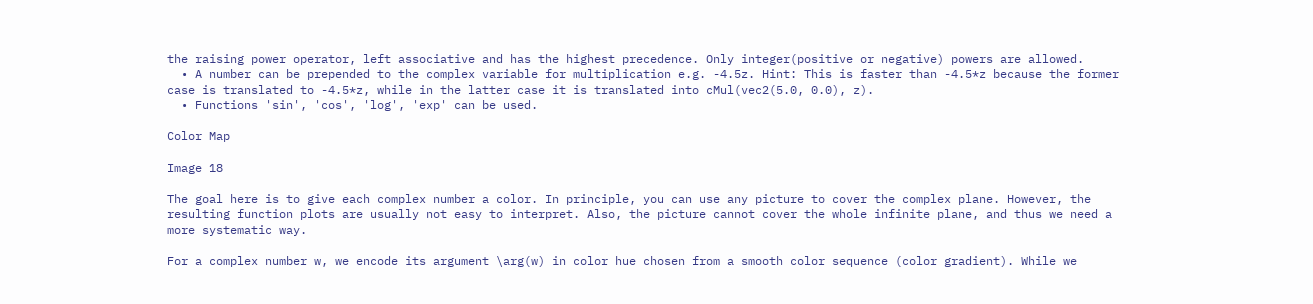the raising power operator, left associative and has the highest precedence. Only integer(positive or negative) powers are allowed.
  • A number can be prepended to the complex variable for multiplication e.g. -4.5z. Hint: This is faster than -4.5*z because the former case is translated to -4.5*z, while in the latter case it is translated into cMul(vec2(5.0, 0.0), z).
  • Functions 'sin', 'cos', 'log', 'exp' can be used.

Color Map

Image 18

The goal here is to give each complex number a color. In principle, you can use any picture to cover the complex plane. However, the resulting function plots are usually not easy to interpret. Also, the picture cannot cover the whole infinite plane, and thus we need a more systematic way.

For a complex number w, we encode its argument \arg(w) in color hue chosen from a smooth color sequence (color gradient). While we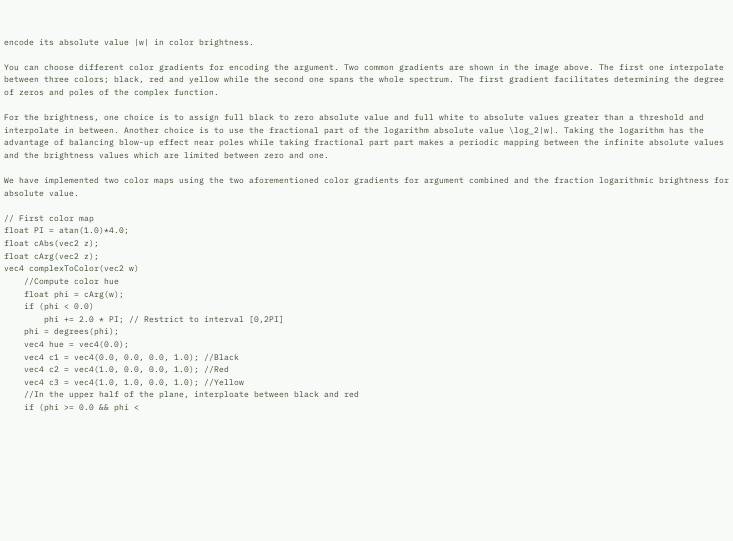encode its absolute value |w| in color brightness.

You can choose different color gradients for encoding the argument. Two common gradients are shown in the image above. The first one interpolate between three colors; black, red and yellow while the second one spans the whole spectrum. The first gradient facilitates determining the degree of zeros and poles of the complex function.

For the brightness, one choice is to assign full black to zero absolute value and full white to absolute values greater than a threshold and interpolate in between. Another choice is to use the fractional part of the logarithm absolute value \log_2|w|. Taking the logarithm has the advantage of balancing blow-up effect near poles while taking fractional part part makes a periodic mapping between the infinite absolute values and the brightness values which are limited between zero and one.

We have implemented two color maps using the two aforementioned color gradients for argument combined and the fraction logarithmic brightness for absolute value.

// First color map
float PI = atan(1.0)*4.0;
float cAbs(vec2 z);
float cArg(vec2 z);
vec4 complexToColor(vec2 w)
    //Compute color hue
    float phi = cArg(w);
    if (phi < 0.0)
        phi += 2.0 * PI; // Restrict to interval [0,2PI]
    phi = degrees(phi);
    vec4 hue = vec4(0.0);
    vec4 c1 = vec4(0.0, 0.0, 0.0, 1.0); //Black
    vec4 c2 = vec4(1.0, 0.0, 0.0, 1.0); //Red
    vec4 c3 = vec4(1.0, 1.0, 0.0, 1.0); //Yellow
    //In the upper half of the plane, interploate between black and red
    if (phi >= 0.0 && phi <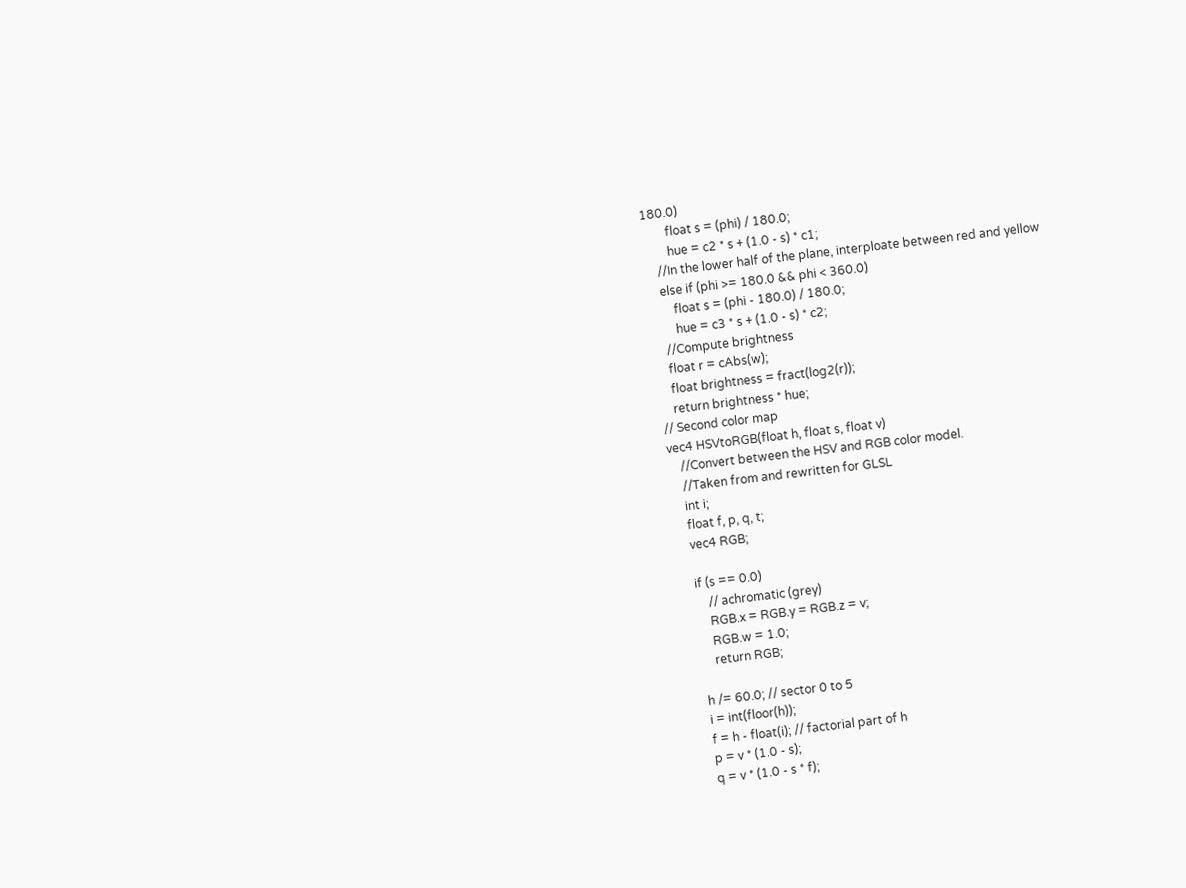180.0)
        float s = (phi) / 180.0;
        hue = c2 * s + (1.0 - s) * c1;
    //In the lower half of the plane, interploate between red and yellow
    else if (phi >= 180.0 && phi < 360.0)
        float s = (phi - 180.0) / 180.0;
        hue = c3 * s + (1.0 - s) * c2;
    //Compute brightness
    float r = cAbs(w);
    float brightness = fract(log2(r));
    return brightness * hue;
// Second color map
vec4 HSVtoRGB(float h, float s, float v)
    //Convert between the HSV and RGB color model.
    //Taken from and rewritten for GLSL
    int i;
    float f, p, q, t;
    vec4 RGB;

    if (s == 0.0)
        // achromatic (grey)
        RGB.x = RGB.y = RGB.z = v;
        RGB.w = 1.0;
        return RGB;

    h /= 60.0; // sector 0 to 5
    i = int(floor(h));
    f = h - float(i); // factorial part of h
    p = v * (1.0 - s);
    q = v * (1.0 - s * f);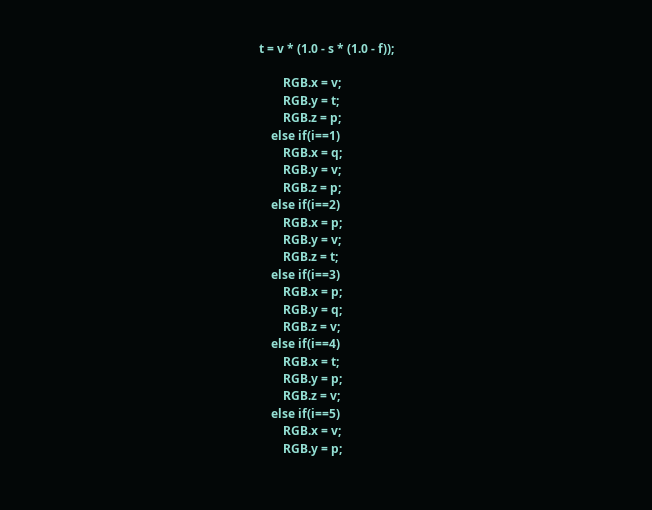t = v * (1.0 - s * (1.0 - f));

        RGB.x = v;
        RGB.y = t;
        RGB.z = p;
    else if(i==1)
        RGB.x = q;
        RGB.y = v;
        RGB.z = p;
    else if(i==2)
        RGB.x = p;
        RGB.y = v;
        RGB.z = t;
    else if(i==3)
        RGB.x = p;
        RGB.y = q;
        RGB.z = v;
    else if(i==4)
        RGB.x = t;
        RGB.y = p;
        RGB.z = v;
    else if(i==5)
        RGB.x = v;
        RGB.y = p;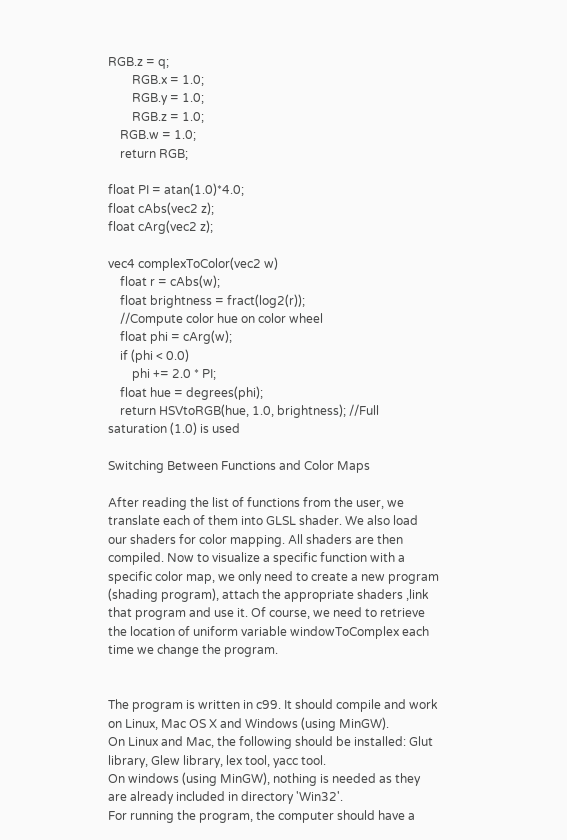RGB.z = q;
        RGB.x = 1.0;
        RGB.y = 1.0;
        RGB.z = 1.0;
    RGB.w = 1.0;
    return RGB;

float PI = atan(1.0)*4.0;
float cAbs(vec2 z);
float cArg(vec2 z);

vec4 complexToColor(vec2 w)
    float r = cAbs(w);
    float brightness = fract(log2(r));
    //Compute color hue on color wheel
    float phi = cArg(w);
    if (phi < 0.0)
        phi += 2.0 * PI;
    float hue = degrees(phi);
    return HSVtoRGB(hue, 1.0, brightness); //Full saturation (1.0) is used

Switching Between Functions and Color Maps

After reading the list of functions from the user, we translate each of them into GLSL shader. We also load our shaders for color mapping. All shaders are then compiled. Now to visualize a specific function with a specific color map, we only need to create a new program (shading program), attach the appropriate shaders ,link that program and use it. Of course, we need to retrieve the location of uniform variable windowToComplex each time we change the program.


The program is written in c99. It should compile and work on Linux, Mac OS X and Windows (using MinGW).
On Linux and Mac, the following should be installed: Glut library, Glew library, lex tool, yacc tool.
On windows (using MinGW), nothing is needed as they are already included in directory 'Win32'.
For running the program, the computer should have a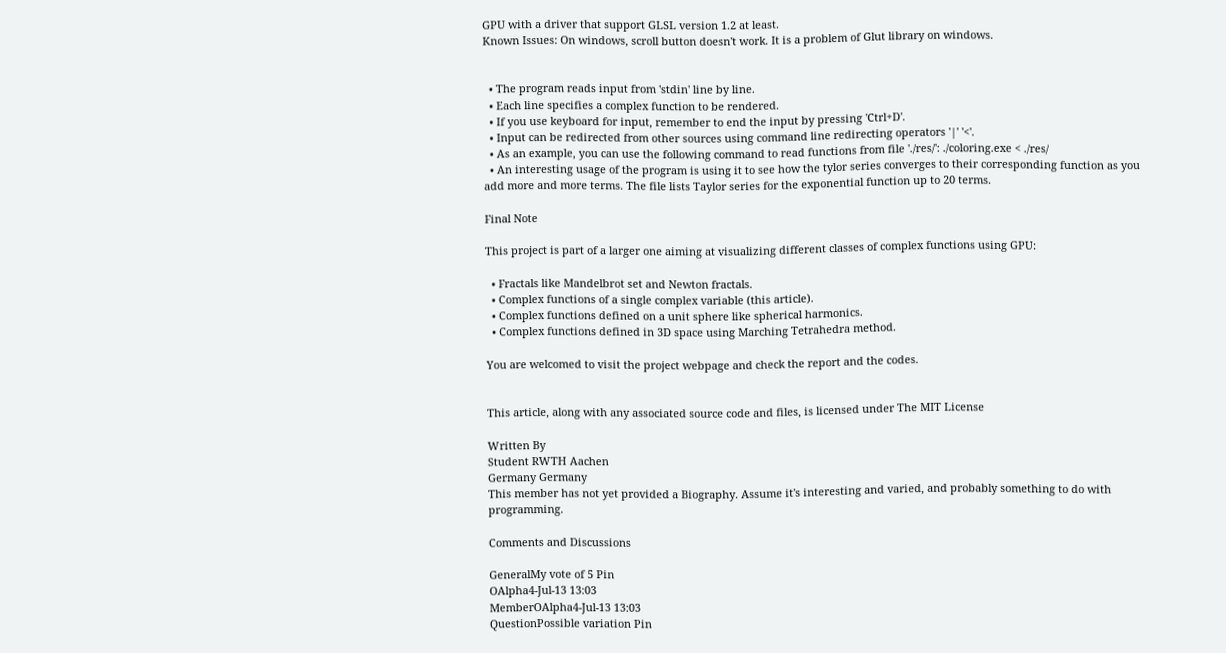GPU with a driver that support GLSL version 1.2 at least.
Known Issues: On windows, scroll button doesn't work. It is a problem of Glut library on windows.


  • The program reads input from 'stdin' line by line.
  • Each line specifies a complex function to be rendered.
  • If you use keyboard for input, remember to end the input by pressing 'Ctrl+D'.
  • Input can be redirected from other sources using command line redirecting operators '|' '<'.
  • As an example, you can use the following command to read functions from file './res/': ./coloring.exe < ./res/
  • An interesting usage of the program is using it to see how the tylor series converges to their corresponding function as you add more and more terms. The file lists Taylor series for the exponential function up to 20 terms.

Final Note

This project is part of a larger one aiming at visualizing different classes of complex functions using GPU:

  • Fractals like Mandelbrot set and Newton fractals.
  • Complex functions of a single complex variable (this article).
  • Complex functions defined on a unit sphere like spherical harmonics.
  • Complex functions defined in 3D space using Marching Tetrahedra method.

You are welcomed to visit the project webpage and check the report and the codes.


This article, along with any associated source code and files, is licensed under The MIT License

Written By
Student RWTH Aachen
Germany Germany
This member has not yet provided a Biography. Assume it's interesting and varied, and probably something to do with programming.

Comments and Discussions

GeneralMy vote of 5 Pin
OAlpha4-Jul-13 13:03
MemberOAlpha4-Jul-13 13:03
QuestionPossible variation Pin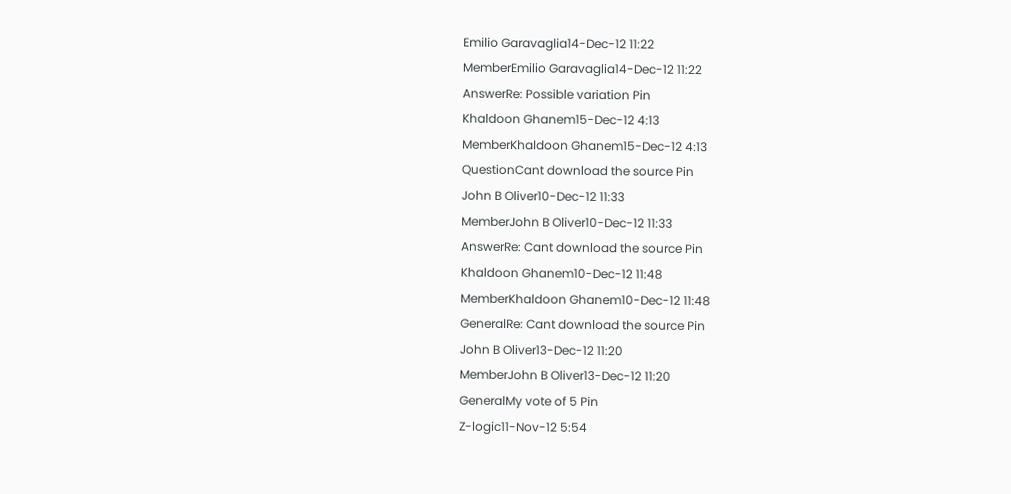Emilio Garavaglia14-Dec-12 11:22
MemberEmilio Garavaglia14-Dec-12 11:22
AnswerRe: Possible variation Pin
Khaldoon Ghanem15-Dec-12 4:13
MemberKhaldoon Ghanem15-Dec-12 4:13
QuestionCant download the source Pin
John B Oliver10-Dec-12 11:33
MemberJohn B Oliver10-Dec-12 11:33
AnswerRe: Cant download the source Pin
Khaldoon Ghanem10-Dec-12 11:48
MemberKhaldoon Ghanem10-Dec-12 11:48
GeneralRe: Cant download the source Pin
John B Oliver13-Dec-12 11:20
MemberJohn B Oliver13-Dec-12 11:20
GeneralMy vote of 5 Pin
Z-logic11-Nov-12 5:54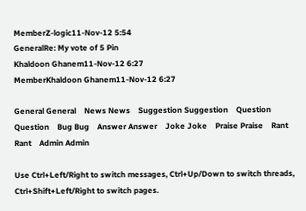MemberZ-logic11-Nov-12 5:54
GeneralRe: My vote of 5 Pin
Khaldoon Ghanem11-Nov-12 6:27
MemberKhaldoon Ghanem11-Nov-12 6:27

General General    News News    Suggestion Suggestion    Question Question    Bug Bug    Answer Answer    Joke Joke    Praise Praise    Rant Rant    Admin Admin

Use Ctrl+Left/Right to switch messages, Ctrl+Up/Down to switch threads, Ctrl+Shift+Left/Right to switch pages.